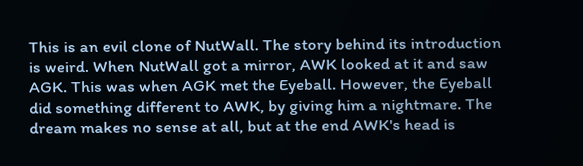This is an evil clone of NutWall. The story behind its introduction is weird. When NutWall got a mirror, AWK looked at it and saw AGK. This was when AGK met the Eyeball. However, the Eyeball did something different to AWK, by giving him a nightmare. The dream makes no sense at all, but at the end AWK's head is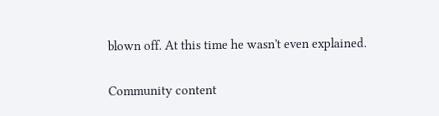blown off. At this time he wasn't even explained.

Community content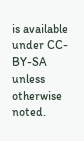is available under CC-BY-SA unless otherwise noted.